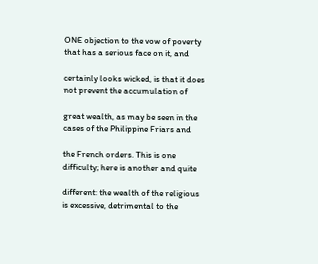ONE objection to the vow of poverty that has a serious face on it, and

certainly looks wicked, is that it does not prevent the accumulation of

great wealth, as may be seen in the cases of the Philippine Friars and

the French orders. This is one difficulty; here is another and quite

different: the wealth of the religious is excessive, detrimental to the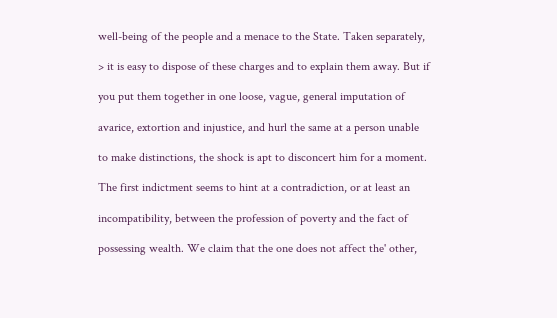well-being of the people and a menace to the State. Taken separately,

> it is easy to dispose of these charges and to explain them away. But if

you put them together in one loose, vague, general imputation of

avarice, extortion and injustice, and hurl the same at a person unable

to make distinctions, the shock is apt to disconcert him for a moment.

The first indictment seems to hint at a contradiction, or at least an

incompatibility, between the profession of poverty and the fact of

possessing wealth. We claim that the one does not affect the' other,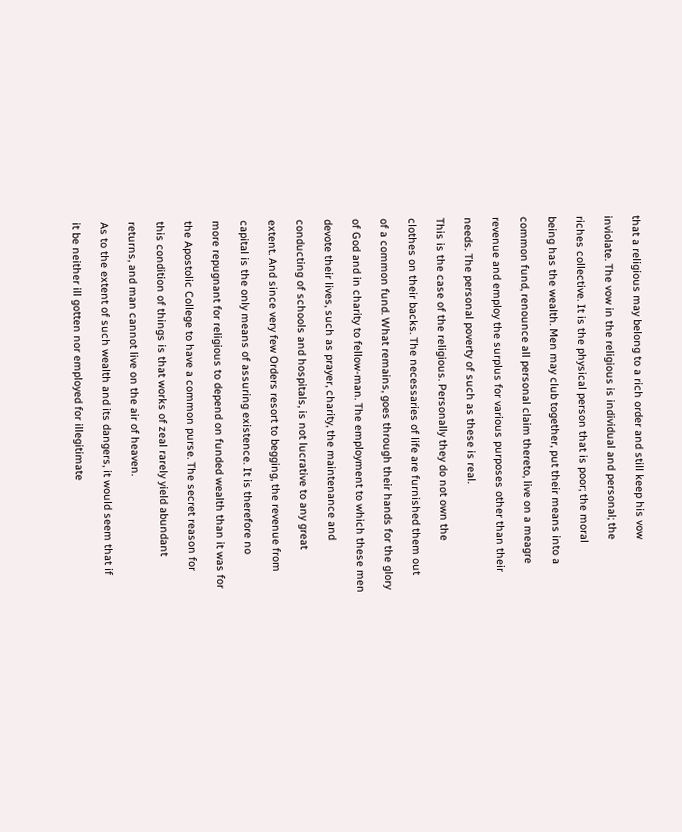that a religious may belong to a rich order and still keep his vow

inviolate. The vow in the religious is individual and personal; the

riches collective. It is the physical person that is poor; the moral

being has the wealth. Men may club together, put their means into a

common fund, renounce all personal claim thereto, live on a meagre

revenue and employ the surplus for various purposes other than their

needs. The personal poverty of such as these is real.

This is the case of the religious. Personally they do not own the

clothes on their backs. The necessaries of life are furnished them out

of a common fund. What remains, goes through their hands for the glory

of God and in charity to fellow-man. The employment to which these men

devote their lives, such as prayer, charity, the maintenance and

conducting of schools and hospitals, is not lucrative to any great

extent. And since very few Orders resort to begging, the revenue from

capital is the only means of assuring existence. It is therefore no

more repugnant for religious to depend on funded wealth than it was for

the Apostolic College to have a common purse. The secret reason for

this condition of things is that works of zeal rarely yield abundant

returns, and man cannot live on the air of heaven.

As to the extent of such wealth and its dangers, it would seem that if

it be neither ill gotten nor employed for illegitimate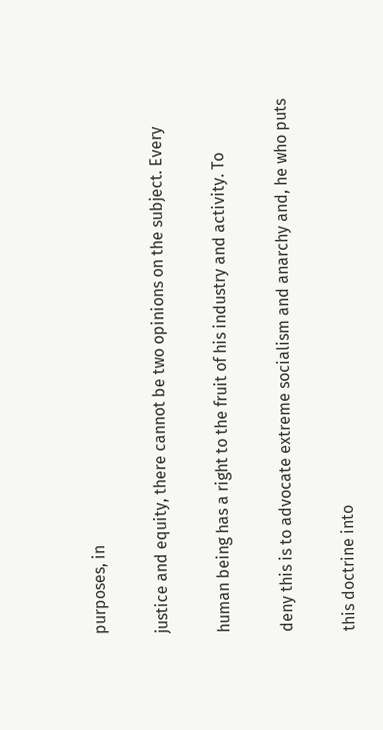purposes, in

justice and equity, there cannot be two opinions on the subject. Every

human being has a right to the fruit of his industry and activity. To

deny this is to advocate extreme socialism and anarchy and, he who puts

this doctrine into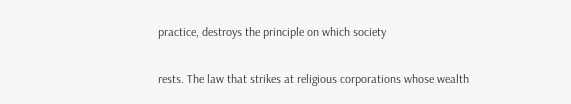practice, destroys the principle on which society

rests. The law that strikes at religious corporations whose wealth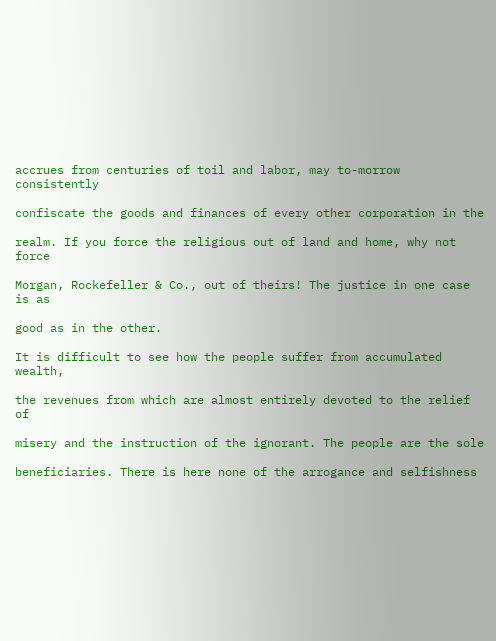accrues from centuries of toil and labor, may to-morrow consistently

confiscate the goods and finances of every other corporation in the

realm. If you force the religious out of land and home, why not force

Morgan, Rockefeller & Co., out of theirs! The justice in one case is as

good as in the other.

It is difficult to see how the people suffer from accumulated wealth,

the revenues from which are almost entirely devoted to the relief of

misery and the instruction of the ignorant. The people are the sole

beneficiaries. There is here none of the arrogance and selfishness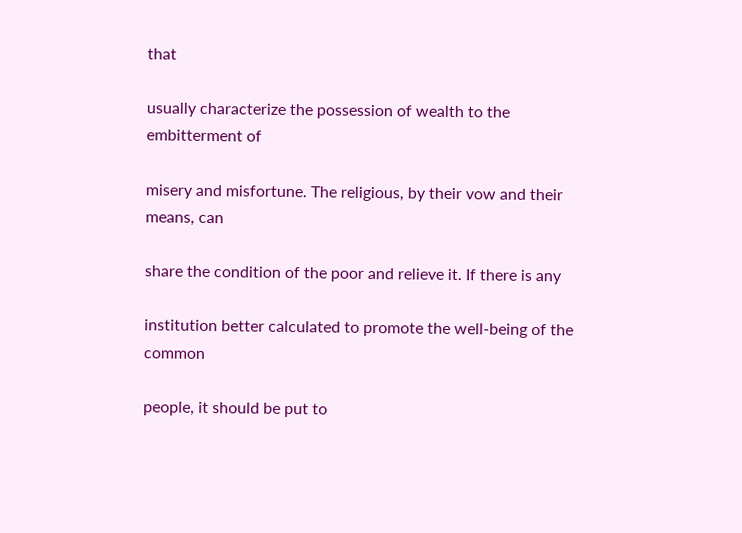that

usually characterize the possession of wealth to the embitterment of

misery and misfortune. The religious, by their vow and their means, can

share the condition of the poor and relieve it. If there is any

institution better calculated to promote the well-being of the common

people, it should be put to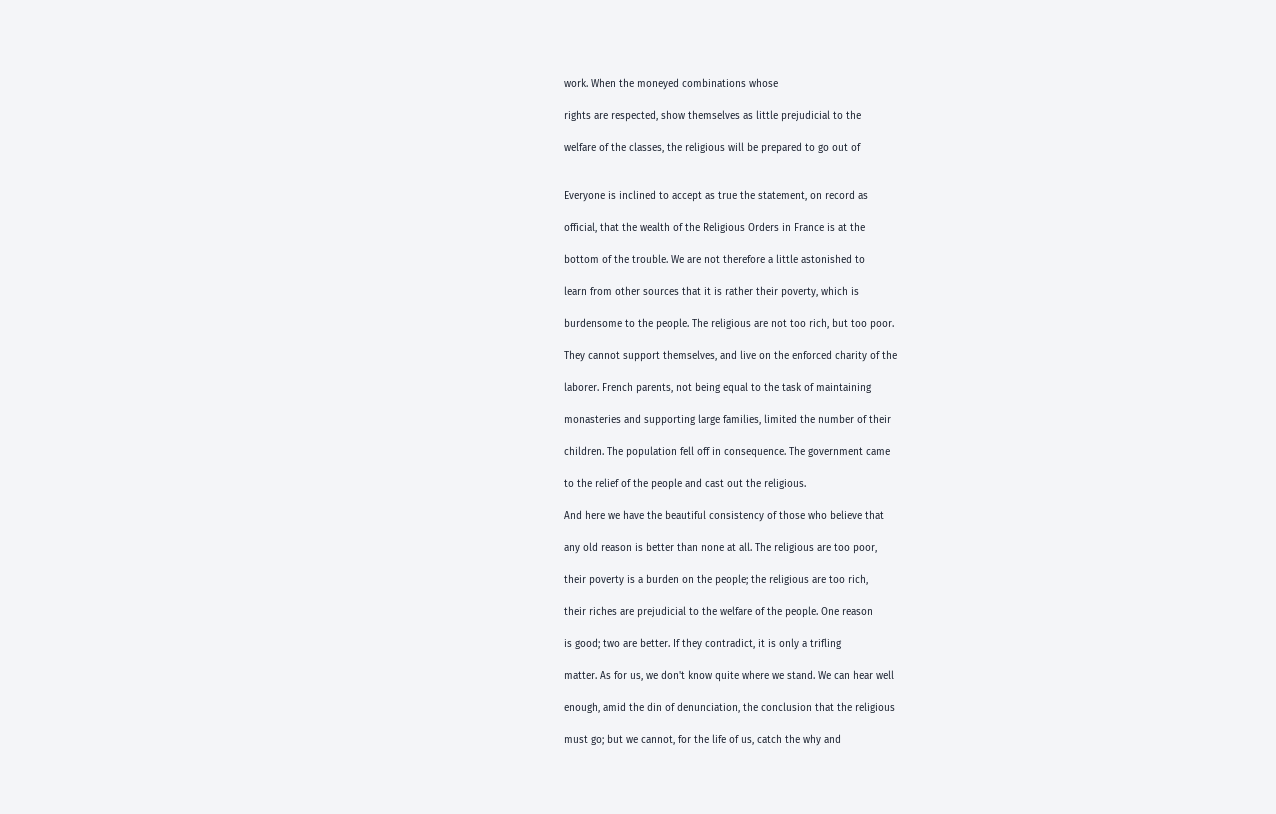work. When the moneyed combinations whose

rights are respected, show themselves as little prejudicial to the

welfare of the classes, the religious will be prepared to go out of


Everyone is inclined to accept as true the statement, on record as

official, that the wealth of the Religious Orders in France is at the

bottom of the trouble. We are not therefore a little astonished to

learn from other sources that it is rather their poverty, which is

burdensome to the people. The religious are not too rich, but too poor.

They cannot support themselves, and live on the enforced charity of the

laborer. French parents, not being equal to the task of maintaining

monasteries and supporting large families, limited the number of their

children. The population fell off in consequence. The government came

to the relief of the people and cast out the religious.

And here we have the beautiful consistency of those who believe that

any old reason is better than none at all. The religious are too poor,

their poverty is a burden on the people; the religious are too rich,

their riches are prejudicial to the welfare of the people. One reason

is good; two are better. If they contradict, it is only a trifling

matter. As for us, we don't know quite where we stand. We can hear well

enough, amid the din of denunciation, the conclusion that the religious

must go; but we cannot, for the life of us, catch the why and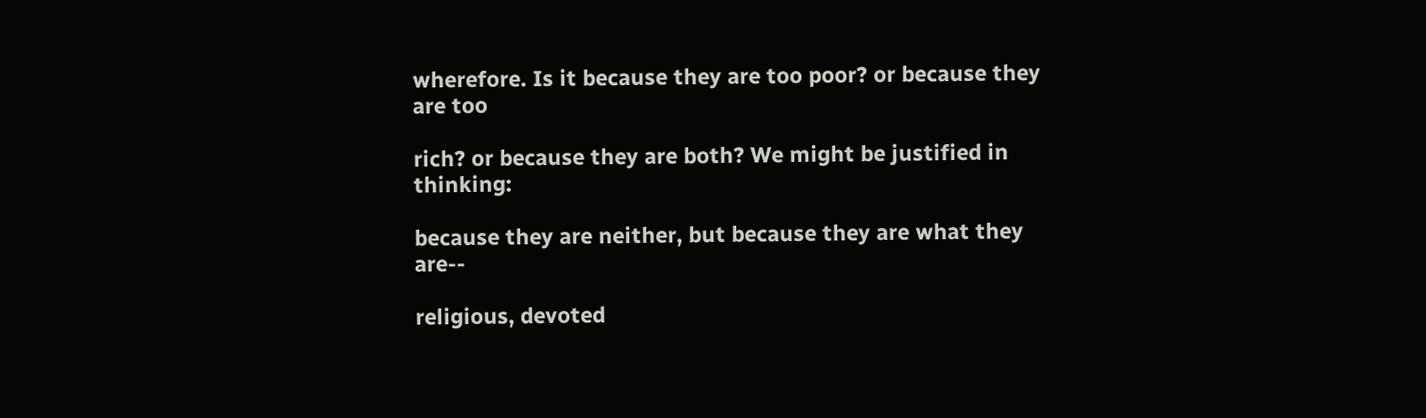wherefore. Is it because they are too poor? or because they are too

rich? or because they are both? We might be justified in thinking:

because they are neither, but because they are what they are--

religious, devoted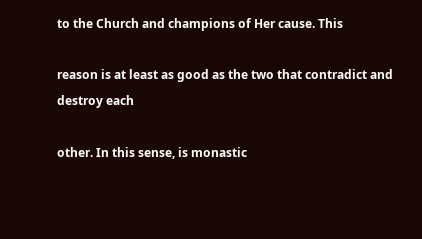to the Church and champions of Her cause. This

reason is at least as good as the two that contradict and destroy each

other. In this sense, is monastic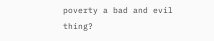poverty a bad and evil thing?